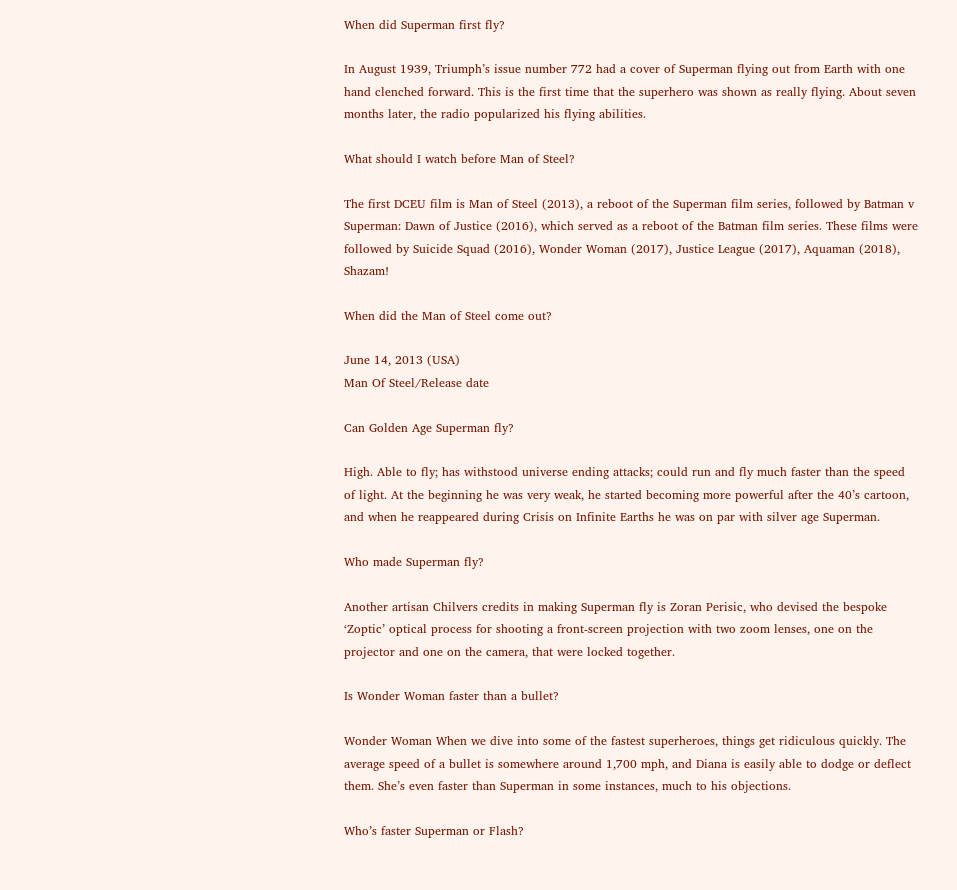When did Superman first fly?

In August 1939, Triumph’s issue number 772 had a cover of Superman flying out from Earth with one hand clenched forward. This is the first time that the superhero was shown as really flying. About seven months later, the radio popularized his flying abilities.

What should I watch before Man of Steel?

The first DCEU film is Man of Steel (2013), a reboot of the Superman film series, followed by Batman v Superman: Dawn of Justice (2016), which served as a reboot of the Batman film series. These films were followed by Suicide Squad (2016), Wonder Woman (2017), Justice League (2017), Aquaman (2018), Shazam!

When did the Man of Steel come out?

June 14, 2013 (USA)
Man Of Steel/Release date

Can Golden Age Superman fly?

High. Able to fly; has withstood universe ending attacks; could run and fly much faster than the speed of light. At the beginning he was very weak, he started becoming more powerful after the 40’s cartoon, and when he reappeared during Crisis on Infinite Earths he was on par with silver age Superman.

Who made Superman fly?

Another artisan Chilvers credits in making Superman fly is Zoran Perisic, who devised the bespoke ‘Zoptic’ optical process for shooting a front-screen projection with two zoom lenses, one on the projector and one on the camera, that were locked together.

Is Wonder Woman faster than a bullet?

Wonder Woman When we dive into some of the fastest superheroes, things get ridiculous quickly. The average speed of a bullet is somewhere around 1,700 mph, and Diana is easily able to dodge or deflect them. She’s even faster than Superman in some instances, much to his objections.

Who’s faster Superman or Flash?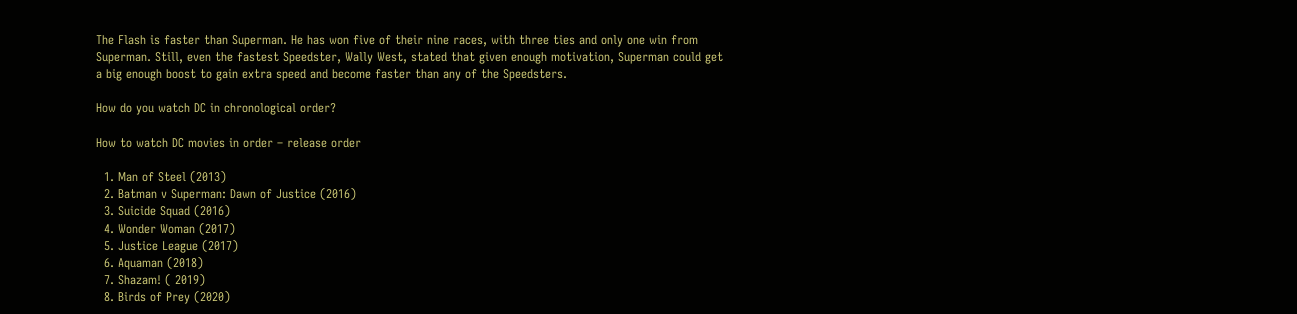The Flash is faster than Superman. He has won five of their nine races, with three ties and only one win from Superman. Still, even the fastest Speedster, Wally West, stated that given enough motivation, Superman could get a big enough boost to gain extra speed and become faster than any of the Speedsters.

How do you watch DC in chronological order?

How to watch DC movies in order – release order

  1. Man of Steel (2013)
  2. Batman v Superman: Dawn of Justice (2016)
  3. Suicide Squad (2016)
  4. Wonder Woman (2017)
  5. Justice League (2017)
  6. Aquaman (2018)
  7. Shazam! ( 2019)
  8. Birds of Prey (2020)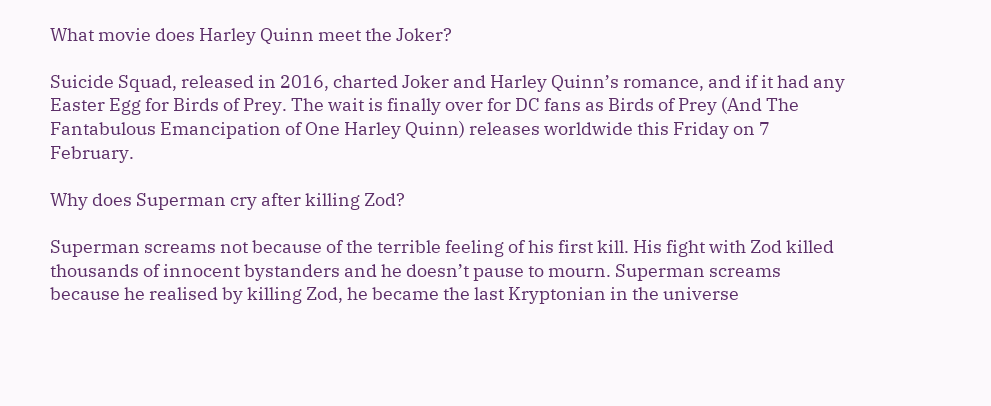What movie does Harley Quinn meet the Joker?

Suicide Squad, released in 2016, charted Joker and Harley Quinn’s romance, and if it had any Easter Egg for Birds of Prey. The wait is finally over for DC fans as Birds of Prey (And The Fantabulous Emancipation of One Harley Quinn) releases worldwide this Friday on 7 February.

Why does Superman cry after killing Zod?

Superman screams not because of the terrible feeling of his first kill. His fight with Zod killed thousands of innocent bystanders and he doesn’t pause to mourn. Superman screams because he realised by killing Zod, he became the last Kryptonian in the universe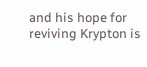and his hope for reviving Krypton is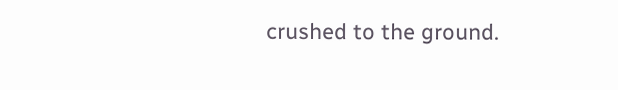crushed to the ground.